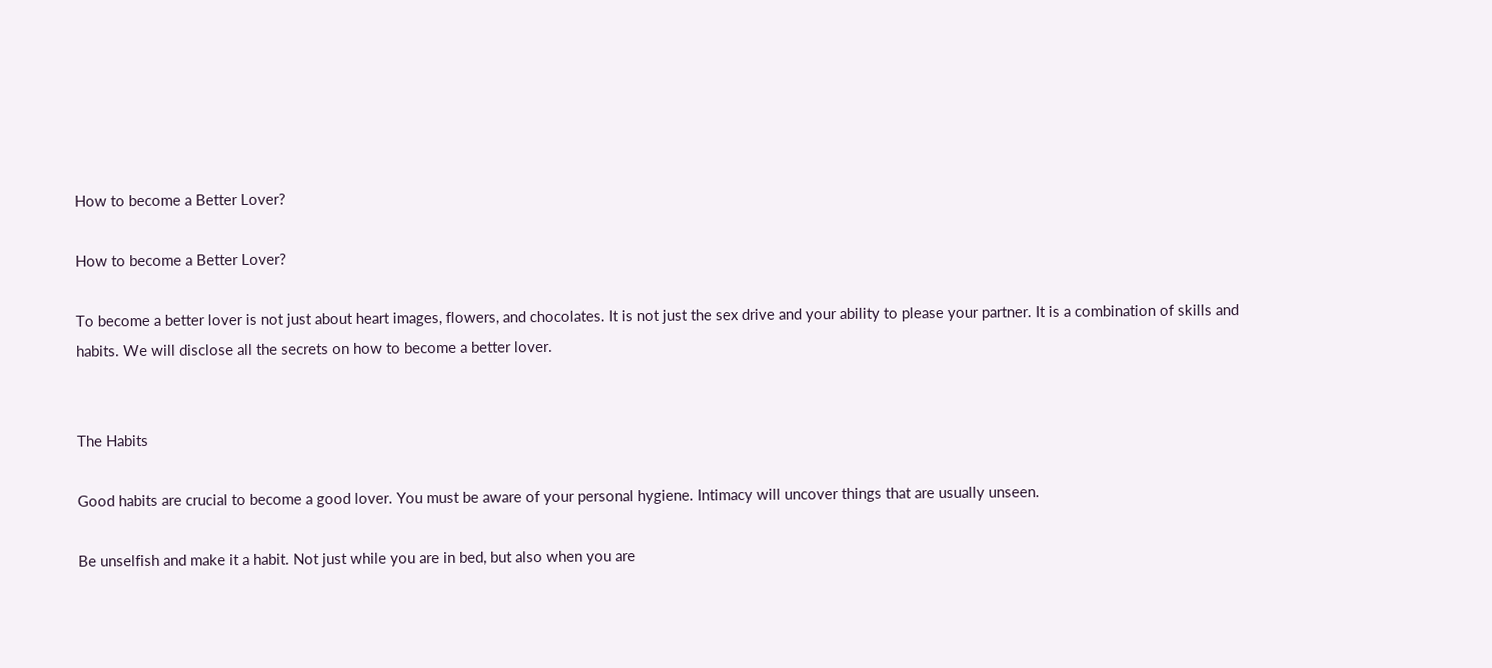How to become a Better Lover?

How to become a Better Lover?

To become a better lover is not just about heart images, flowers, and chocolates. It is not just the sex drive and your ability to please your partner. It is a combination of skills and habits. We will disclose all the secrets on how to become a better lover.


The Habits

Good habits are crucial to become a good lover. You must be aware of your personal hygiene. Intimacy will uncover things that are usually unseen.

Be unselfish and make it a habit. Not just while you are in bed, but also when you are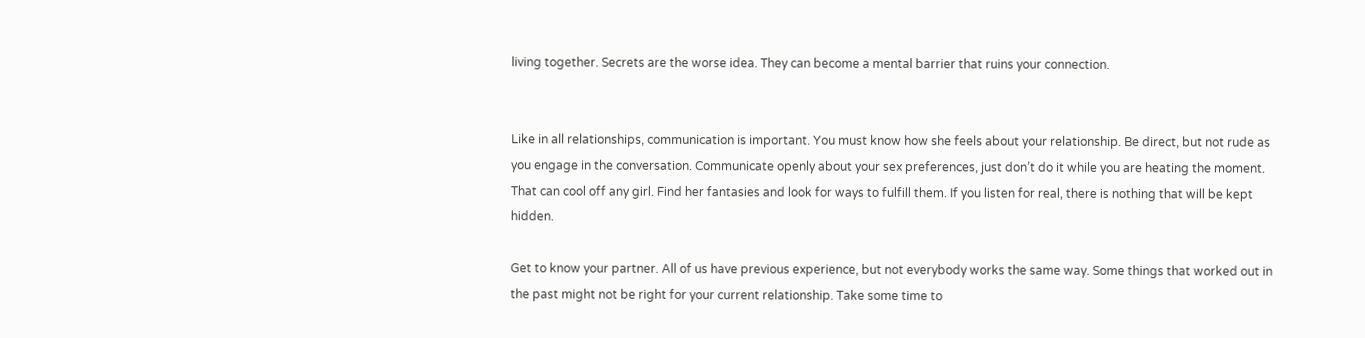living together. Secrets are the worse idea. They can become a mental barrier that ruins your connection.


Like in all relationships, communication is important. You must know how she feels about your relationship. Be direct, but not rude as you engage in the conversation. Communicate openly about your sex preferences, just don’t do it while you are heating the moment. That can cool off any girl. Find her fantasies and look for ways to fulfill them. If you listen for real, there is nothing that will be kept hidden.

Get to know your partner. All of us have previous experience, but not everybody works the same way. Some things that worked out in the past might not be right for your current relationship. Take some time to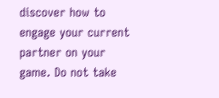discover how to engage your current partner on your game. Do not take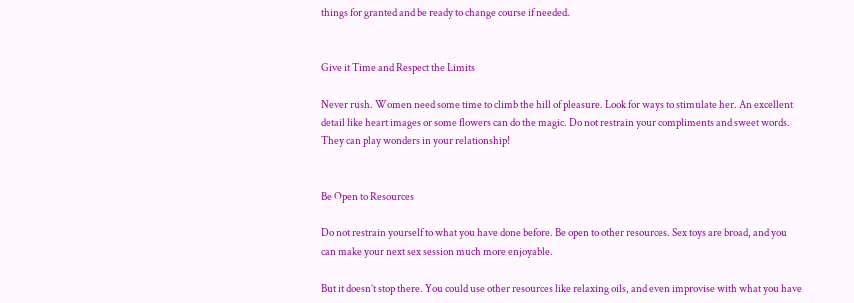things for granted and be ready to change course if needed.


Give it Time and Respect the Limits

Never rush. Women need some time to climb the hill of pleasure. Look for ways to stimulate her. An excellent detail like heart images or some flowers can do the magic. Do not restrain your compliments and sweet words. They can play wonders in your relationship!


Be Open to Resources

Do not restrain yourself to what you have done before. Be open to other resources. Sex toys are broad, and you can make your next sex session much more enjoyable.

But it doesn’t stop there. You could use other resources like relaxing oils, and even improvise with what you have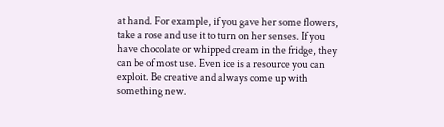at hand. For example, if you gave her some flowers, take a rose and use it to turn on her senses. If you have chocolate or whipped cream in the fridge, they can be of most use. Even ice is a resource you can exploit. Be creative and always come up with something new.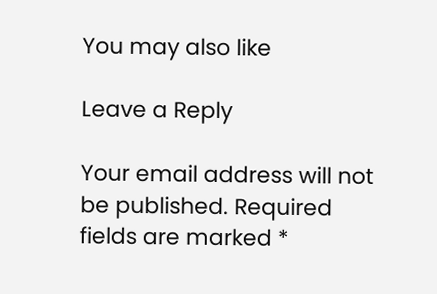You may also like

Leave a Reply

Your email address will not be published. Required fields are marked *